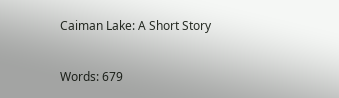Caiman Lake: A Short Story

Words: 679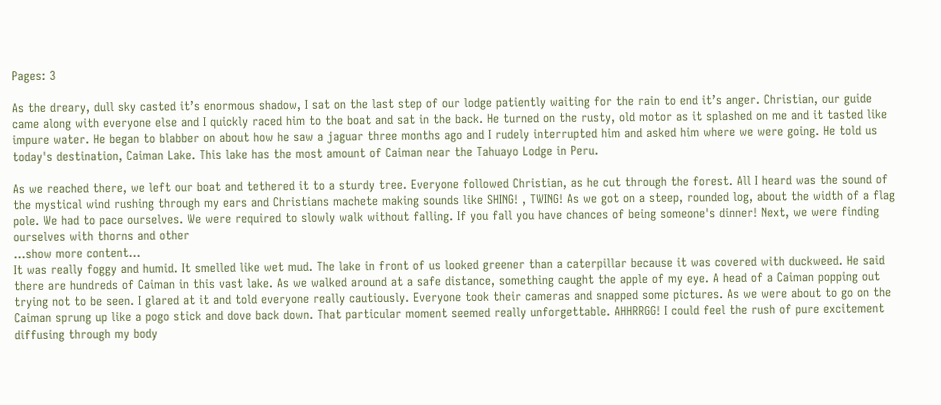Pages: 3

As the dreary, dull sky casted it’s enormous shadow, I sat on the last step of our lodge patiently waiting for the rain to end it’s anger. Christian, our guide came along with everyone else and I quickly raced him to the boat and sat in the back. He turned on the rusty, old motor as it splashed on me and it tasted like impure water. He began to blabber on about how he saw a jaguar three months ago and I rudely interrupted him and asked him where we were going. He told us today's destination, Caiman Lake. This lake has the most amount of Caiman near the Tahuayo Lodge in Peru.

As we reached there, we left our boat and tethered it to a sturdy tree. Everyone followed Christian, as he cut through the forest. All I heard was the sound of the mystical wind rushing through my ears and Christians machete making sounds like SHING! , TWING! As we got on a steep, rounded log, about the width of a flag pole. We had to pace ourselves. We were required to slowly walk without falling. If you fall you have chances of being someone's dinner! Next, we were finding ourselves with thorns and other
…show more content…
It was really foggy and humid. It smelled like wet mud. The lake in front of us looked greener than a caterpillar because it was covered with duckweed. He said there are hundreds of Caiman in this vast lake. As we walked around at a safe distance, something caught the apple of my eye. A head of a Caiman popping out trying not to be seen. I glared at it and told everyone really cautiously. Everyone took their cameras and snapped some pictures. As we were about to go on the Caiman sprung up like a pogo stick and dove back down. That particular moment seemed really unforgettable. AHHRRGG! I could feel the rush of pure excitement diffusing through my body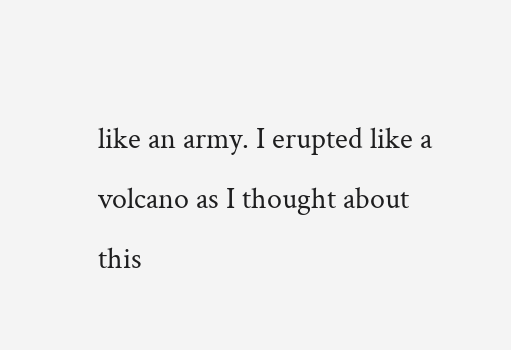like an army. I erupted like a volcano as I thought about this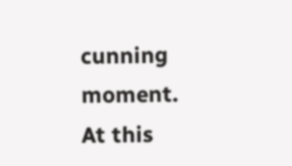cunning moment. At this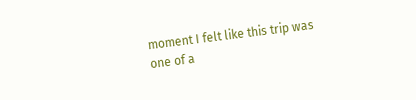moment I felt like this trip was one of a